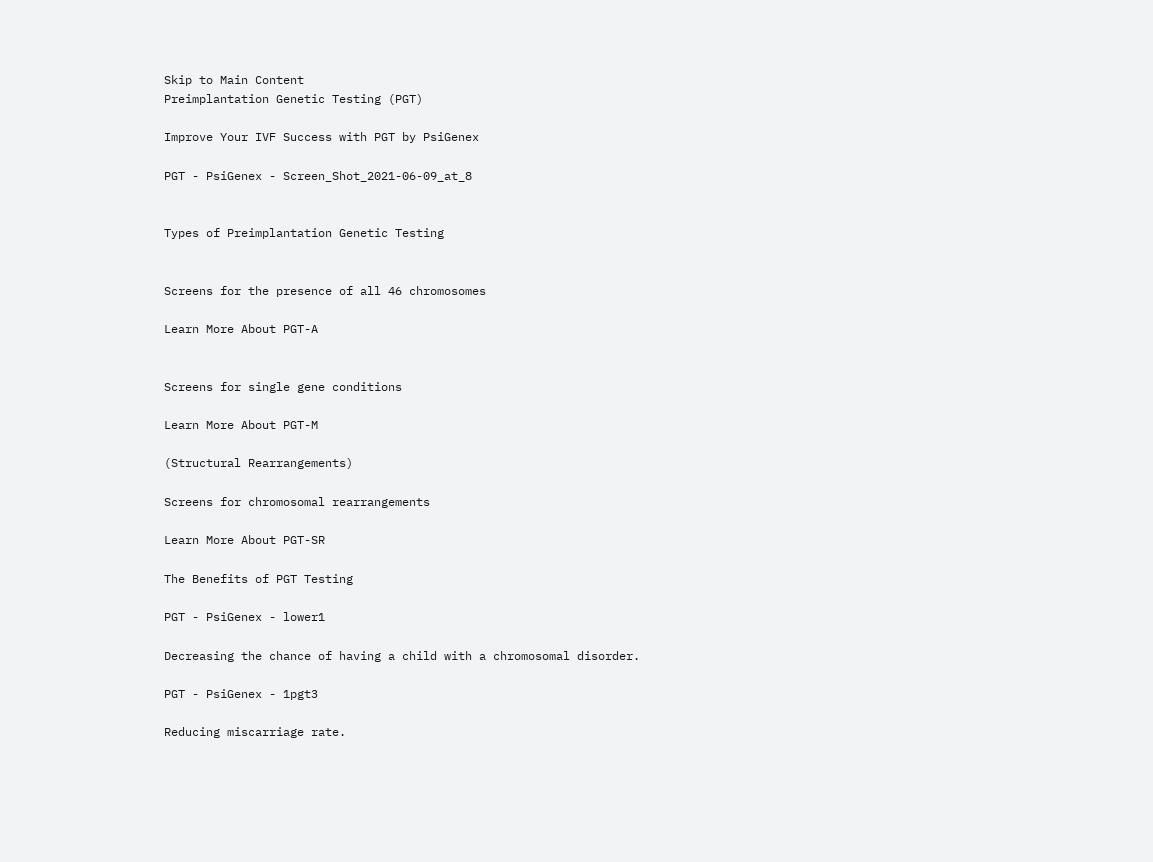Skip to Main Content
Preimplantation Genetic Testing (PGT)

Improve Your IVF Success with PGT by PsiGenex

PGT - PsiGenex - Screen_Shot_2021-06-09_at_8


Types of Preimplantation Genetic Testing


Screens for the presence of all 46 chromosomes

Learn More About PGT-A


Screens for single gene conditions

Learn More About PGT-M

(Structural Rearrangements)

Screens for chromosomal rearrangements

Learn More About PGT-SR

The Benefits of PGT Testing

PGT - PsiGenex - lower1

Decreasing the chance of having a child with a chromosomal disorder.

PGT - PsiGenex - 1pgt3

Reducing miscarriage rate.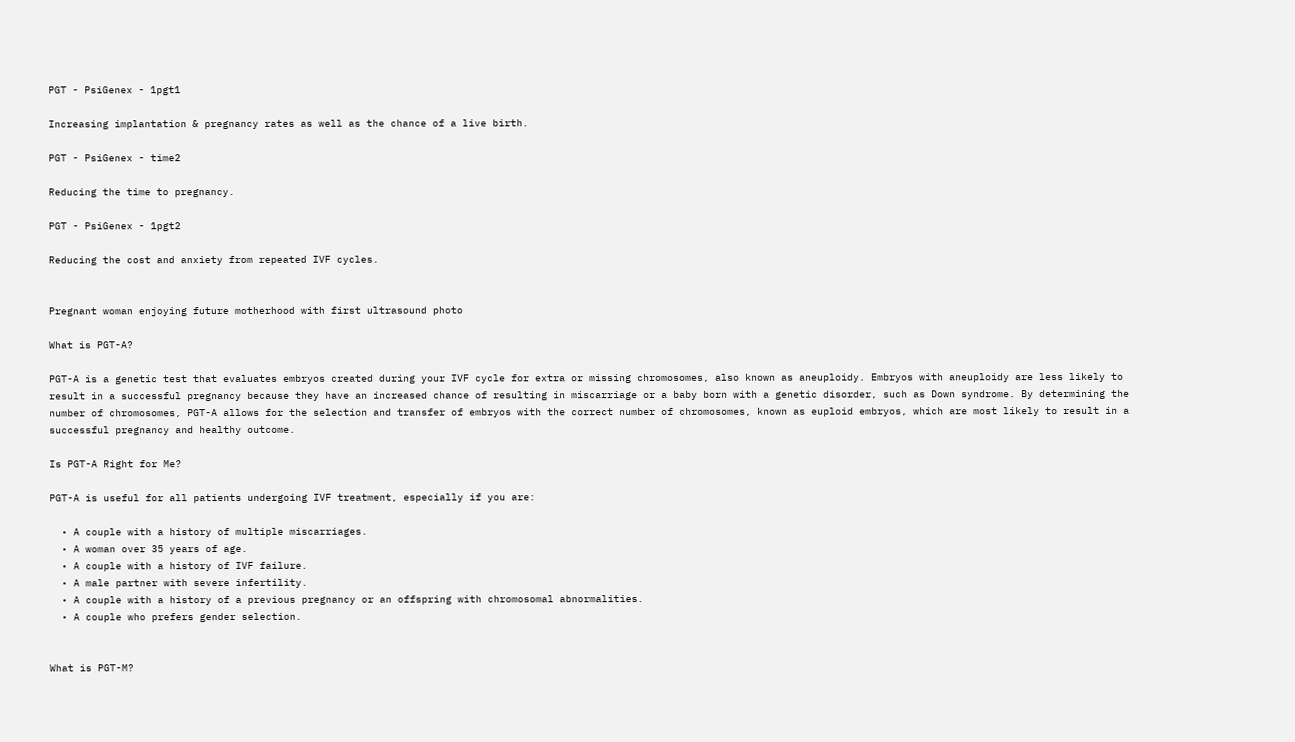PGT - PsiGenex - 1pgt1

Increasing implantation & pregnancy rates as well as the chance of a live birth.

PGT - PsiGenex - time2

Reducing the time to pregnancy.

PGT - PsiGenex - 1pgt2

Reducing the cost and anxiety from repeated IVF cycles.


Pregnant woman enjoying future motherhood with first ultrasound photo

What is PGT-A?

PGT-A is a genetic test that evaluates embryos created during your IVF cycle for extra or missing chromosomes, also known as aneuploidy. Embryos with aneuploidy are less likely to result in a successful pregnancy because they have an increased chance of resulting in miscarriage or a baby born with a genetic disorder, such as Down syndrome. By determining the number of chromosomes, PGT-A allows for the selection and transfer of embryos with the correct number of chromosomes, known as euploid embryos, which are most likely to result in a successful pregnancy and healthy outcome.

Is PGT-A Right for Me?

PGT-A is useful for all patients undergoing IVF treatment, especially if you are:

  • A couple with a history of multiple miscarriages.
  • A woman over 35 years of age.
  • A couple with a history of IVF failure.
  • A male partner with severe infertility.
  • A couple with a history of a previous pregnancy or an offspring with chromosomal abnormalities.
  • A couple who prefers gender selection.


What is PGT-M?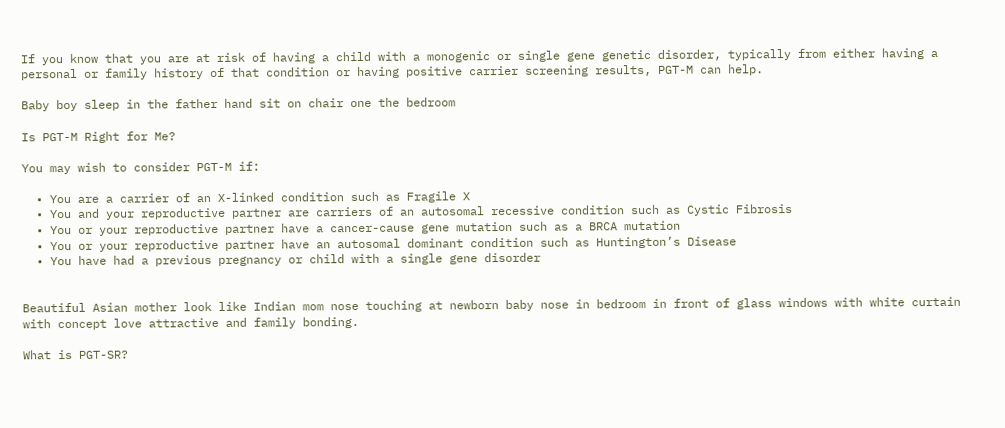If you know that you are at risk of having a child with a monogenic or single gene genetic disorder, typically from either having a personal or family history of that condition or having positive carrier screening results, PGT-M can help.

Baby boy sleep in the father hand sit on chair one the bedroom

Is PGT-M Right for Me?

You may wish to consider PGT-M if:

  • You are a carrier of an X-linked condition such as Fragile X
  • You and your reproductive partner are carriers of an autosomal recessive condition such as Cystic Fibrosis
  • You or your reproductive partner have a cancer-cause gene mutation such as a BRCA mutation
  • You or your reproductive partner have an autosomal dominant condition such as Huntington’s Disease
  • You have had a previous pregnancy or child with a single gene disorder


Beautiful Asian mother look like Indian mom nose touching at newborn baby nose in bedroom in front of glass windows with white curtain with concept love attractive and family bonding.

What is PGT-SR?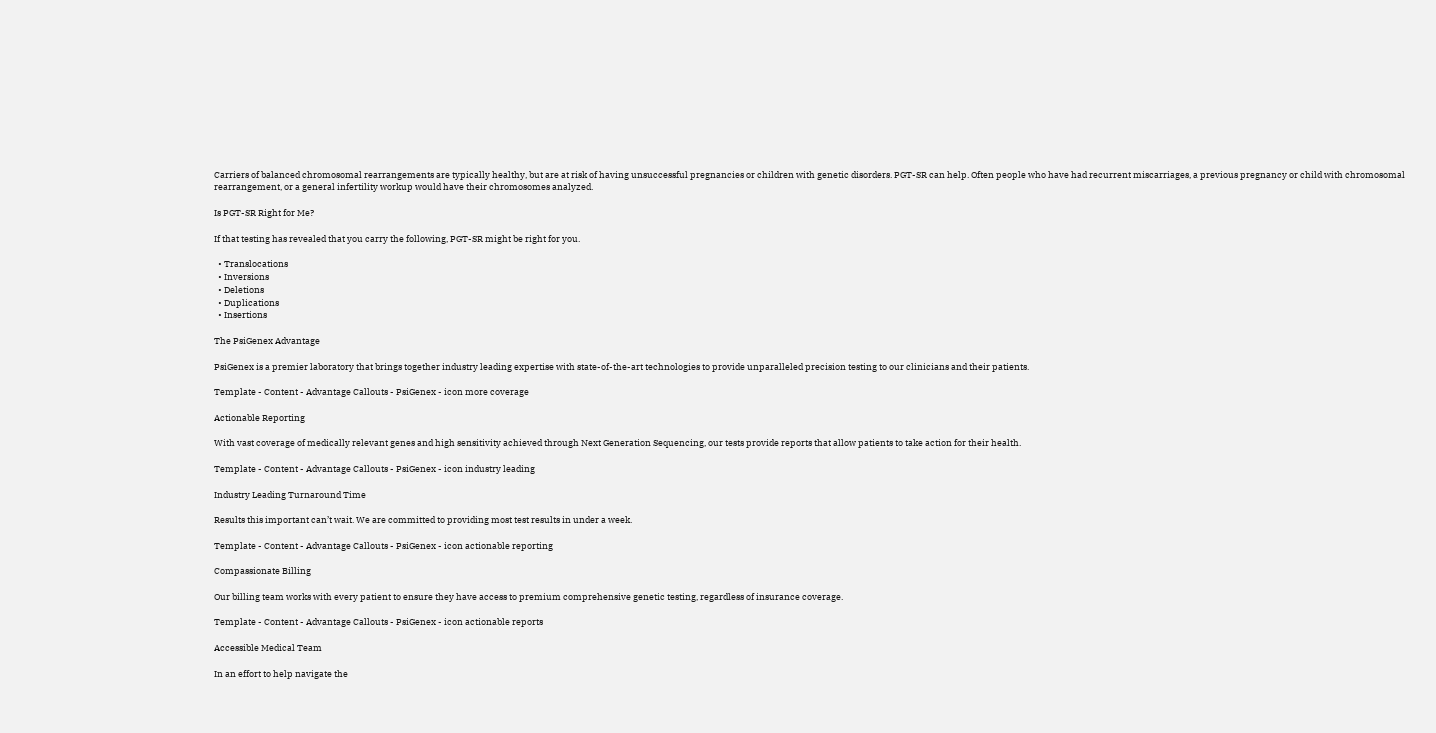Carriers of balanced chromosomal rearrangements are typically healthy, but are at risk of having unsuccessful pregnancies or children with genetic disorders. PGT-SR can help. Often people who have had recurrent miscarriages, a previous pregnancy or child with chromosomal rearrangement, or a general infertility workup would have their chromosomes analyzed.

Is PGT-SR Right for Me?

If that testing has revealed that you carry the following, PGT-SR might be right for you.

  • Translocations
  • Inversions
  • Deletions
  • Duplications
  • Insertions

The PsiGenex Advantage

PsiGenex is a premier laboratory that brings together industry leading expertise with state-of-the-art technologies to provide unparalleled precision testing to our clinicians and their patients.

Template - Content - Advantage Callouts - PsiGenex - icon more coverage

Actionable Reporting

With vast coverage of medically relevant genes and high sensitivity achieved through Next Generation Sequencing, our tests provide reports that allow patients to take action for their health.

Template - Content - Advantage Callouts - PsiGenex - icon industry leading

Industry Leading Turnaround Time

Results this important can’t wait. We are committed to providing most test results in under a week.

Template - Content - Advantage Callouts - PsiGenex - icon actionable reporting

Compassionate Billing

Our billing team works with every patient to ensure they have access to premium comprehensive genetic testing, regardless of insurance coverage.

Template - Content - Advantage Callouts - PsiGenex - icon actionable reports

Accessible Medical Team

In an effort to help navigate the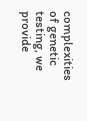complexities of genetic testing, we provide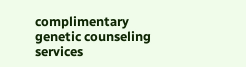complimentary genetic counseling services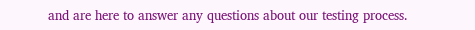and are here to answer any questions about our testing process.